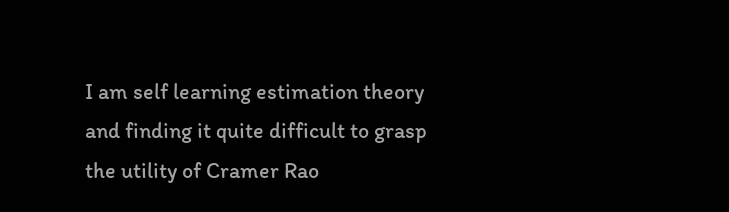I am self learning estimation theory and finding it quite difficult to grasp the utility of Cramer Rao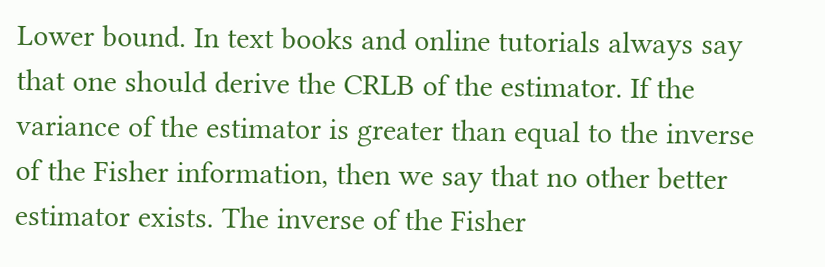Lower bound. In text books and online tutorials always say that one should derive the CRLB of the estimator. If the variance of the estimator is greater than equal to the inverse of the Fisher information, then we say that no other better estimator exists. The inverse of the Fisher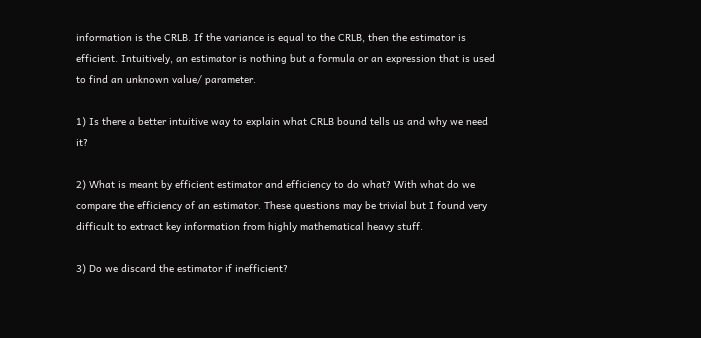information is the CRLB. If the variance is equal to the CRLB, then the estimator is efficient. Intuitively, an estimator is nothing but a formula or an expression that is used to find an unknown value/ parameter.

1) Is there a better intuitive way to explain what CRLB bound tells us and why we need it?

2) What is meant by efficient estimator and efficiency to do what? With what do we compare the efficiency of an estimator. These questions may be trivial but I found very difficult to extract key information from highly mathematical heavy stuff.

3) Do we discard the estimator if inefficient?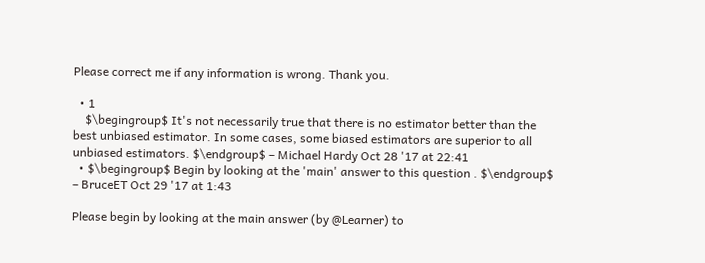Please correct me if any information is wrong. Thank you.

  • 1
    $\begingroup$ It's not necessarily true that there is no estimator better than the best unbiased estimator. In some cases, some biased estimators are superior to all unbiased estimators. $\endgroup$ – Michael Hardy Oct 28 '17 at 22:41
  • $\begingroup$ Begin by looking at the 'main' answer to this question . $\endgroup$ – BruceET Oct 29 '17 at 1:43

Please begin by looking at the main answer (by @Learner) to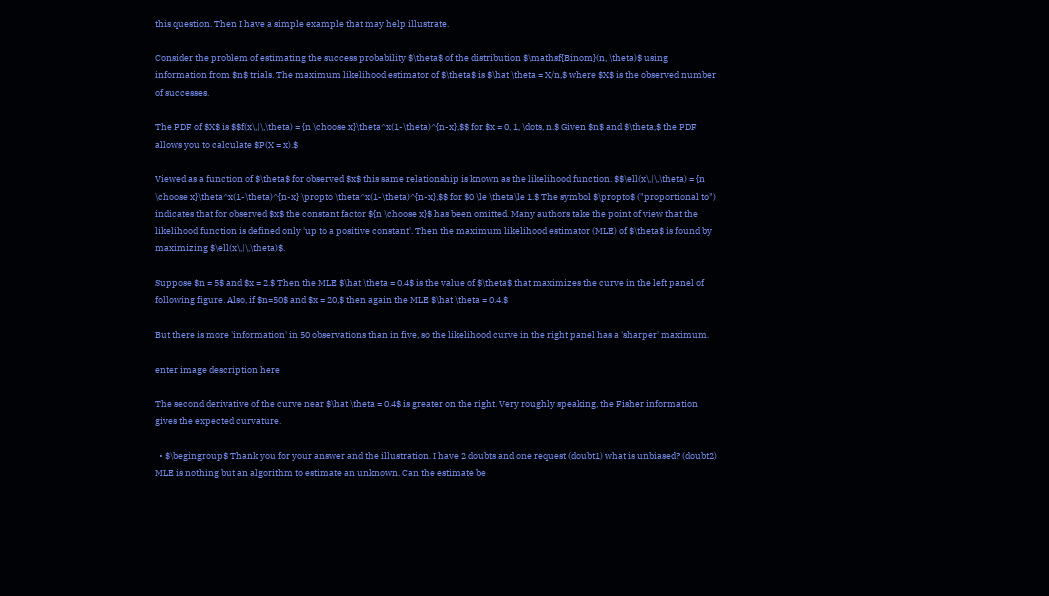this question. Then I have a simple example that may help illustrate.

Consider the problem of estimating the success probability $\theta$ of the distribution $\mathsf{Binom}(n, \theta)$ using information from $n$ trials. The maximum likelihood estimator of $\theta$ is $\hat \theta = X/n,$ where $X$ is the observed number of successes.

The PDF of $X$ is $$f(x\,|\,\theta) = {n \choose x}\theta^x(1-\theta)^{n-x},$$ for $x = 0, 1, \dots, n.$ Given $n$ and $\theta,$ the PDF allows you to calculate $P(X = x).$

Viewed as a function of $\theta$ for observed $x$ this same relationship is known as the likelihood function. $$\ell(x\,|\,\theta) = {n \choose x}\theta^x(1-\theta)^{n-x} \propto \theta^x(1-\theta)^{n-x},$$ for $0 \le \theta\le 1.$ The symbol $\propto$ ("proportional to") indicates that for observed $x$ the constant factor ${n \choose x}$ has been omitted. Many authors take the point of view that the likelihood function is defined only 'up to a positive constant'. Then the maximum likelihood estimator (MLE) of $\theta$ is found by maximizing $\ell(x\,|\,\theta)$.

Suppose $n = 5$ and $x = 2.$ Then the MLE $\hat \theta = 0.4$ is the value of $\theta$ that maximizes the curve in the left panel of following figure. Also, if $n=50$ and $x = 20,$ then again the MLE $\hat \theta = 0.4.$

But there is more 'information' in 50 observations than in five, so the likelihood curve in the right panel has a 'sharper' maximum.

enter image description here

The second derivative of the curve near $\hat \theta = 0.4$ is greater on the right. Very roughly speaking, the Fisher information gives the expected curvature.

  • $\begingroup$ Thank you for your answer and the illustration. I have 2 doubts and one request (doubt1) what is unbiased? (doubt2) MLE is nothing but an algorithm to estimate an unknown. Can the estimate be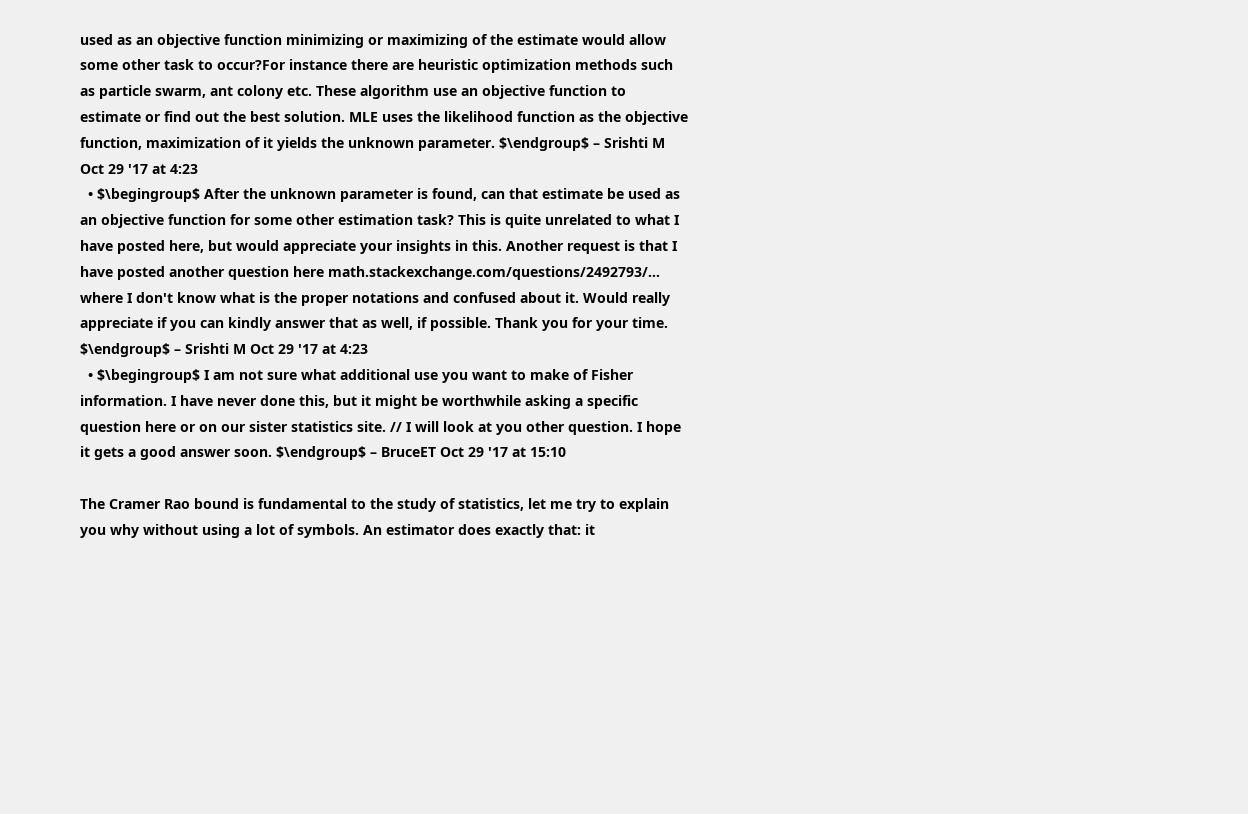used as an objective function minimizing or maximizing of the estimate would allow some other task to occur?For instance there are heuristic optimization methods such as particle swarm, ant colony etc. These algorithm use an objective function to estimate or find out the best solution. MLE uses the likelihood function as the objective function, maximization of it yields the unknown parameter. $\endgroup$ – Srishti M Oct 29 '17 at 4:23
  • $\begingroup$ After the unknown parameter is found, can that estimate be used as an objective function for some other estimation task? This is quite unrelated to what I have posted here, but would appreciate your insights in this. Another request is that I have posted another question here math.stackexchange.com/questions/2492793/… where I don't know what is the proper notations and confused about it. Would really appreciate if you can kindly answer that as well, if possible. Thank you for your time. $\endgroup$ – Srishti M Oct 29 '17 at 4:23
  • $\begingroup$ I am not sure what additional use you want to make of Fisher information. I have never done this, but it might be worthwhile asking a specific question here or on our sister statistics site. // I will look at you other question. I hope it gets a good answer soon. $\endgroup$ – BruceET Oct 29 '17 at 15:10

The Cramer Rao bound is fundamental to the study of statistics, let me try to explain you why without using a lot of symbols. An estimator does exactly that: it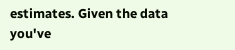estimates. Given the data you've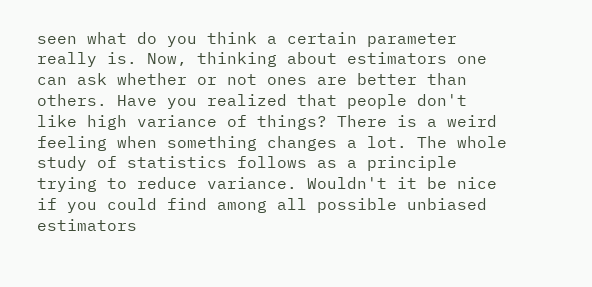seen what do you think a certain parameter really is. Now, thinking about estimators one can ask whether or not ones are better than others. Have you realized that people don't like high variance of things? There is a weird feeling when something changes a lot. The whole study of statistics follows as a principle trying to reduce variance. Wouldn't it be nice if you could find among all possible unbiased estimators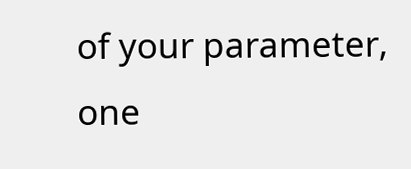of your parameter, one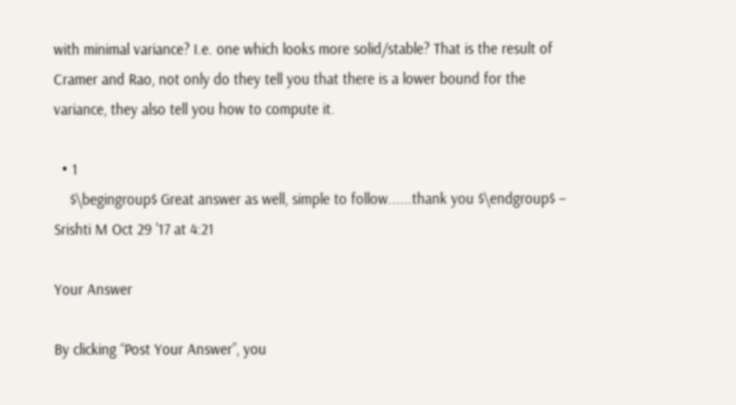with minimal variance? I.e. one which looks more solid/stable? That is the result of Cramer and Rao, not only do they tell you that there is a lower bound for the variance, they also tell you how to compute it.

  • 1
    $\begingroup$ Great answer as well, simple to follow......thank you $\endgroup$ – Srishti M Oct 29 '17 at 4:21

Your Answer

By clicking “Post Your Answer”, you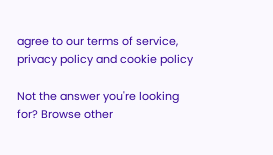agree to our terms of service, privacy policy and cookie policy

Not the answer you're looking for? Browse other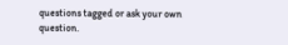questions tagged or ask your own question.